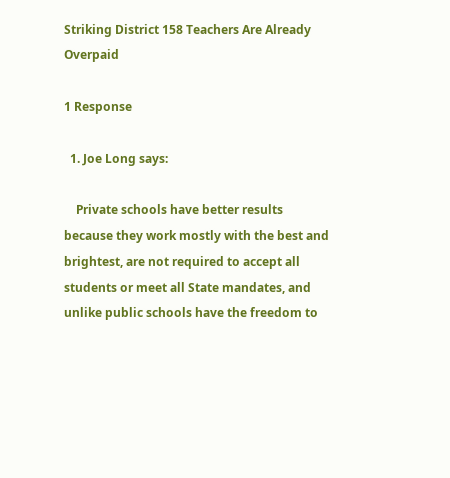Striking District 158 Teachers Are Already Overpaid

1 Response

  1. Joe Long says:

    Private schools have better results because they work mostly with the best and brightest, are not required to accept all students or meet all State mandates, and unlike public schools have the freedom to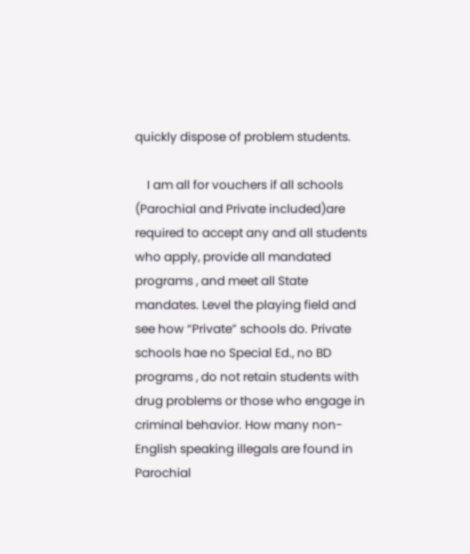quickly dispose of problem students.

    I am all for vouchers if all schools (Parochial and Private included)are required to accept any and all students who apply, provide all mandated programs , and meet all State mandates. Level the playing field and see how “Private” schools do. Private schools hae no Special Ed., no BD programs , do not retain students with drug problems or those who engage in criminal behavior. How many non-English speaking illegals are found in Parochial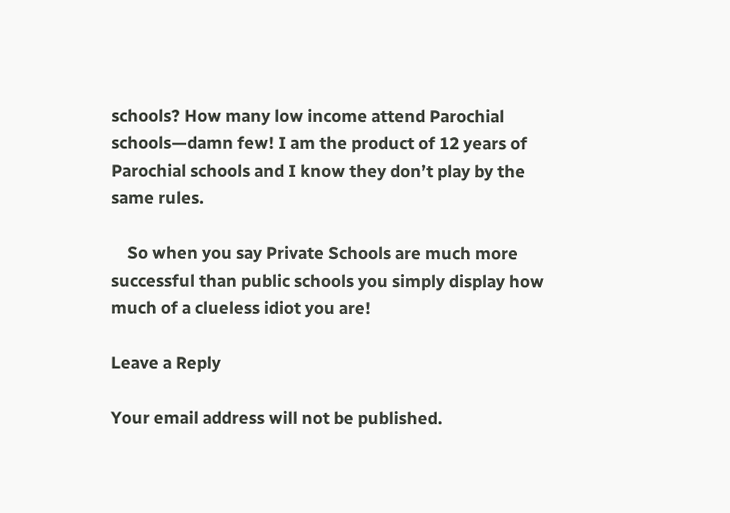schools? How many low income attend Parochial schools—damn few! I am the product of 12 years of Parochial schools and I know they don’t play by the same rules.

    So when you say Private Schools are much more successful than public schools you simply display how much of a clueless idiot you are!

Leave a Reply

Your email address will not be published.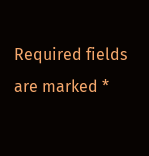Required fields are marked *